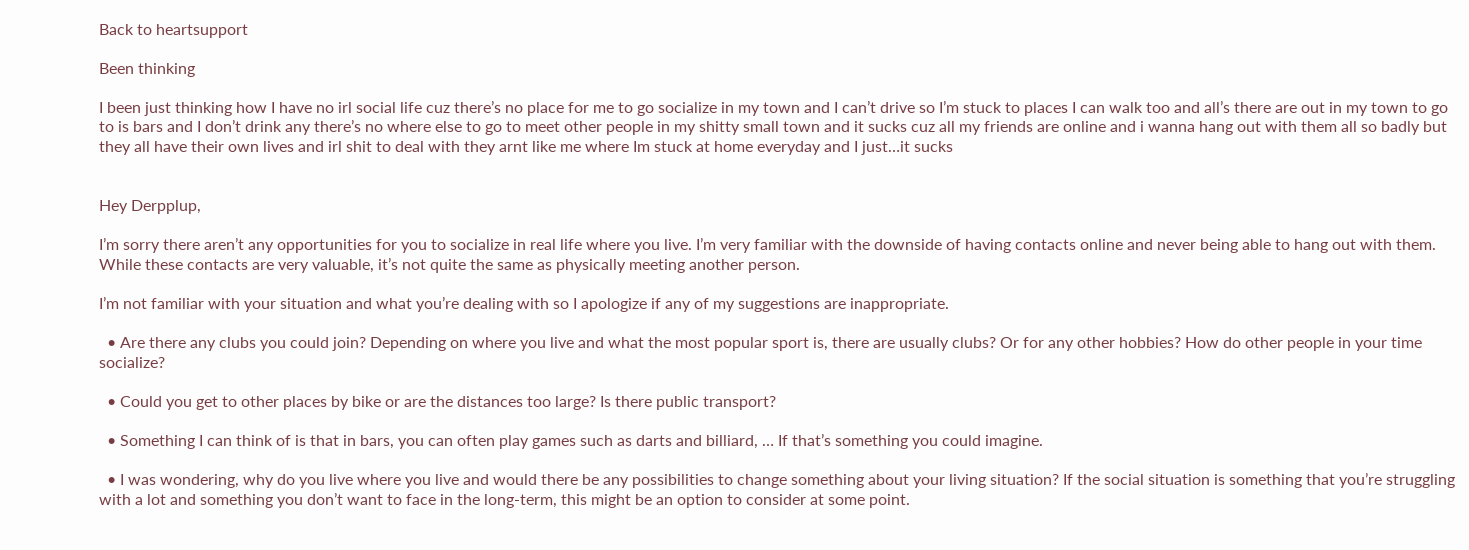Back to heartsupport

Been thinking

I been just thinking how I have no irl social life cuz there’s no place for me to go socialize in my town and I can’t drive so I’m stuck to places I can walk too and all’s there are out in my town to go to is bars and I don’t drink any there’s no where else to go to meet other people in my shitty small town and it sucks cuz all my friends are online and i wanna hang out with them all so badly but they all have their own lives and irl shit to deal with they arnt like me where Im stuck at home everyday and I just…it sucks


Hey Derpplup,

I’m sorry there aren’t any opportunities for you to socialize in real life where you live. I’m very familiar with the downside of having contacts online and never being able to hang out with them. While these contacts are very valuable, it’s not quite the same as physically meeting another person.

I’m not familiar with your situation and what you’re dealing with so I apologize if any of my suggestions are inappropriate.

  • Are there any clubs you could join? Depending on where you live and what the most popular sport is, there are usually clubs? Or for any other hobbies? How do other people in your time socialize?

  • Could you get to other places by bike or are the distances too large? Is there public transport?

  • Something I can think of is that in bars, you can often play games such as darts and billiard, … If that’s something you could imagine.

  • I was wondering, why do you live where you live and would there be any possibilities to change something about your living situation? If the social situation is something that you’re struggling with a lot and something you don’t want to face in the long-term, this might be an option to consider at some point.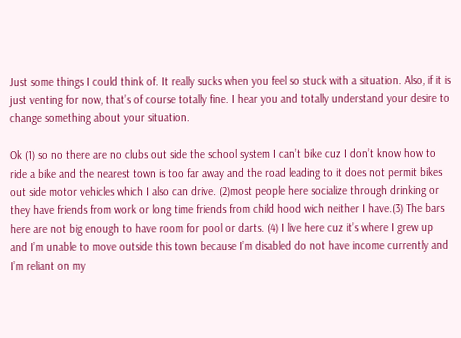Just some things I could think of. It really sucks when you feel so stuck with a situation. Also, if it is just venting for now, that’s of course totally fine. I hear you and totally understand your desire to change something about your situation.

Ok (1) so no there are no clubs out side the school system I can’t bike cuz I don’t know how to ride a bike and the nearest town is too far away and the road leading to it does not permit bikes out side motor vehicles which I also can drive. (2)most people here socialize through drinking or they have friends from work or long time friends from child hood wich neither I have.(3) The bars here are not big enough to have room for pool or darts. (4) I live here cuz it’s where I grew up and I’m unable to move outside this town because I’m disabled do not have income currently and I’m reliant on my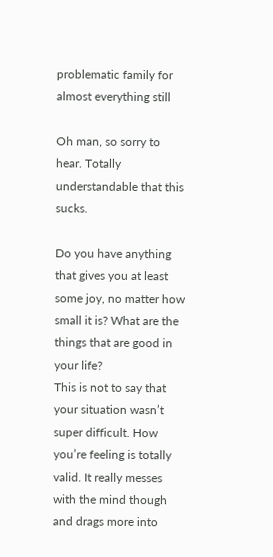problematic family for almost everything still

Oh man, so sorry to hear. Totally understandable that this sucks.

Do you have anything that gives you at least some joy, no matter how small it is? What are the things that are good in your life?
This is not to say that your situation wasn’t super difficult. How you’re feeling is totally valid. It really messes with the mind though and drags more into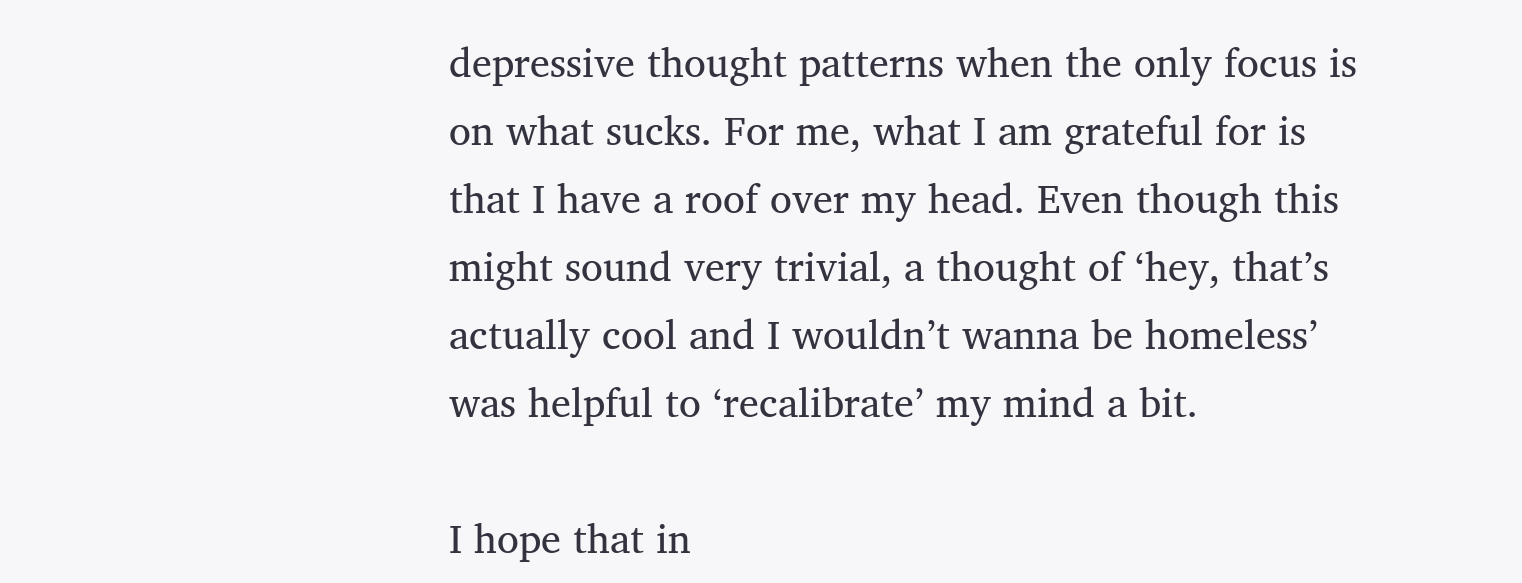depressive thought patterns when the only focus is on what sucks. For me, what I am grateful for is that I have a roof over my head. Even though this might sound very trivial, a thought of ‘hey, that’s actually cool and I wouldn’t wanna be homeless’ was helpful to ‘recalibrate’ my mind a bit.

I hope that in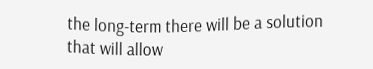the long-term there will be a solution that will allow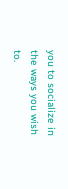you to socialize in the ways you wish to.